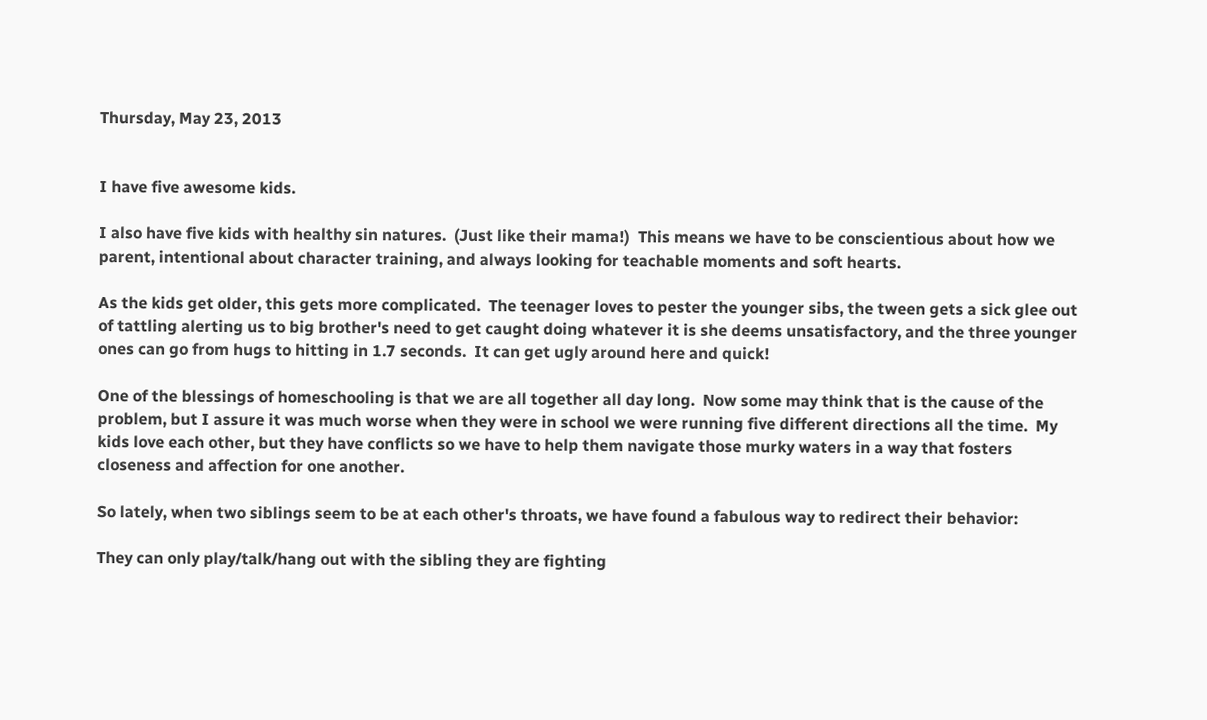Thursday, May 23, 2013


I have five awesome kids.

I also have five kids with healthy sin natures.  (Just like their mama!)  This means we have to be conscientious about how we parent, intentional about character training, and always looking for teachable moments and soft hearts.

As the kids get older, this gets more complicated.  The teenager loves to pester the younger sibs, the tween gets a sick glee out of tattling alerting us to big brother's need to get caught doing whatever it is she deems unsatisfactory, and the three younger ones can go from hugs to hitting in 1.7 seconds.  It can get ugly around here and quick!

One of the blessings of homeschooling is that we are all together all day long.  Now some may think that is the cause of the problem, but I assure it was much worse when they were in school we were running five different directions all the time.  My kids love each other, but they have conflicts so we have to help them navigate those murky waters in a way that fosters closeness and affection for one another.

So lately, when two siblings seem to be at each other's throats, we have found a fabulous way to redirect their behavior:

They can only play/talk/hang out with the sibling they are fighting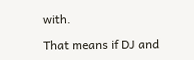with.

That means if DJ and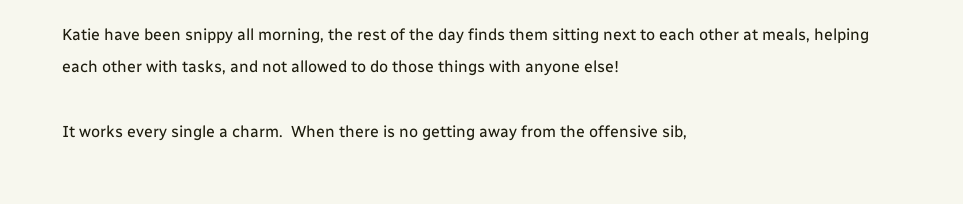Katie have been snippy all morning, the rest of the day finds them sitting next to each other at meals, helping each other with tasks, and not allowed to do those things with anyone else!

It works every single a charm.  When there is no getting away from the offensive sib,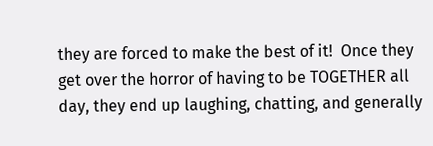they are forced to make the best of it!  Once they get over the horror of having to be TOGETHER all day, they end up laughing, chatting, and generally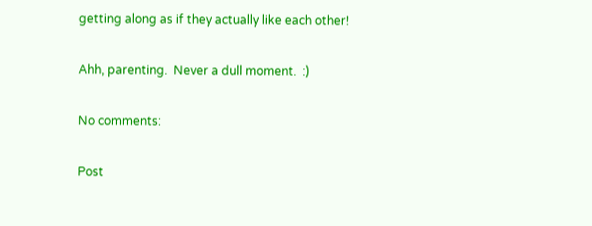getting along as if they actually like each other!

Ahh, parenting.  Never a dull moment.  :)

No comments:

Post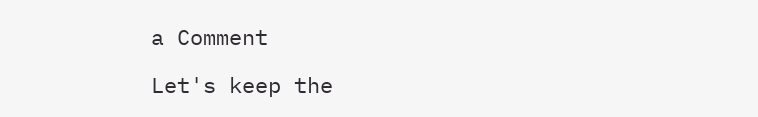a Comment

Let's keep the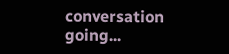conversation going...